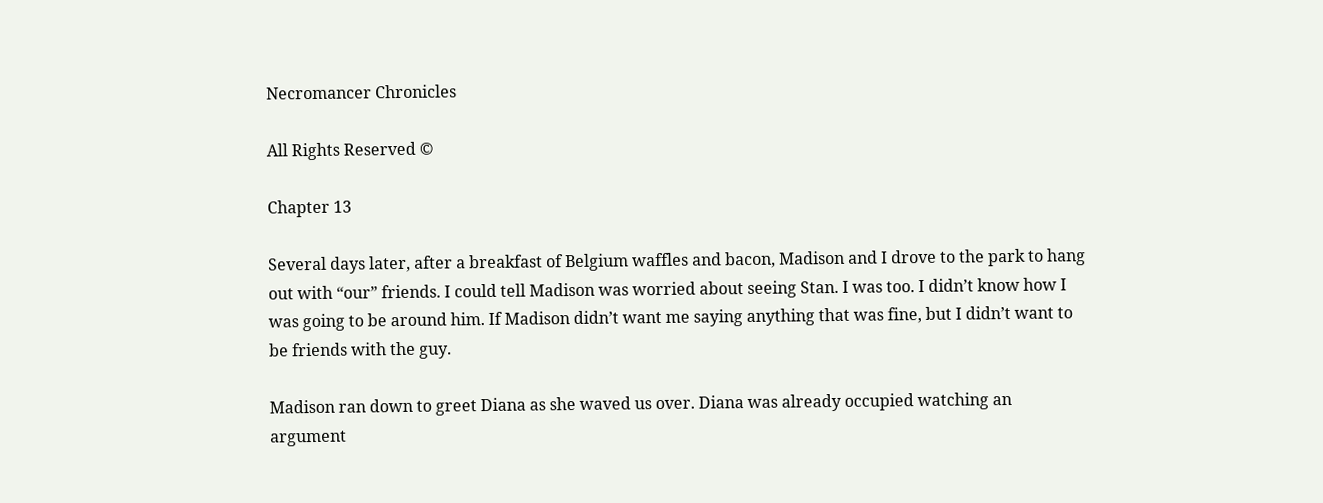Necromancer Chronicles

All Rights Reserved ©

Chapter 13

Several days later, after a breakfast of Belgium waffles and bacon, Madison and I drove to the park to hang out with “our” friends. I could tell Madison was worried about seeing Stan. I was too. I didn’t know how I was going to be around him. If Madison didn’t want me saying anything that was fine, but I didn’t want to be friends with the guy.

Madison ran down to greet Diana as she waved us over. Diana was already occupied watching an argument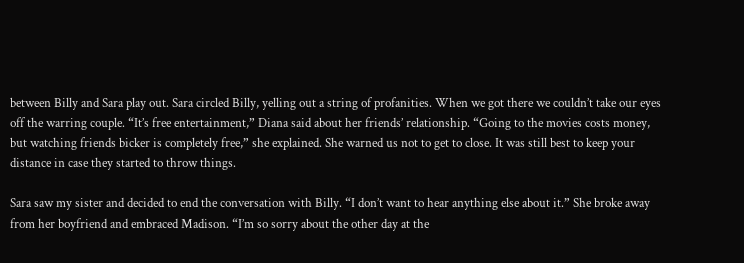between Billy and Sara play out. Sara circled Billy, yelling out a string of profanities. When we got there we couldn’t take our eyes off the warring couple. “It’s free entertainment,” Diana said about her friends’ relationship. “Going to the movies costs money, but watching friends bicker is completely free,” she explained. She warned us not to get to close. It was still best to keep your distance in case they started to throw things.

Sara saw my sister and decided to end the conversation with Billy. “I don’t want to hear anything else about it.” She broke away from her boyfriend and embraced Madison. “I’m so sorry about the other day at the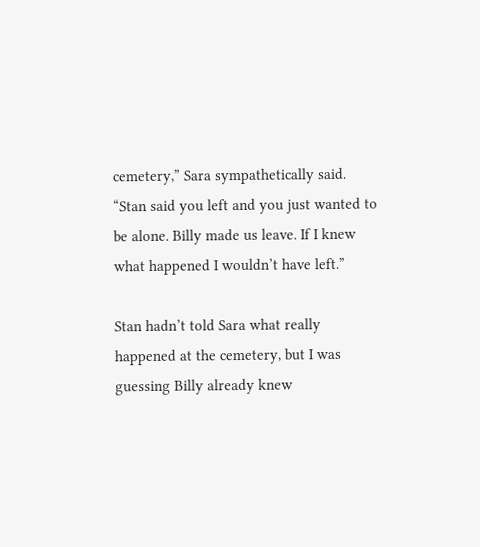cemetery,” Sara sympathetically said. “Stan said you left and you just wanted to be alone. Billy made us leave. If I knew what happened I wouldn’t have left.”

Stan hadn’t told Sara what really happened at the cemetery, but I was guessing Billy already knew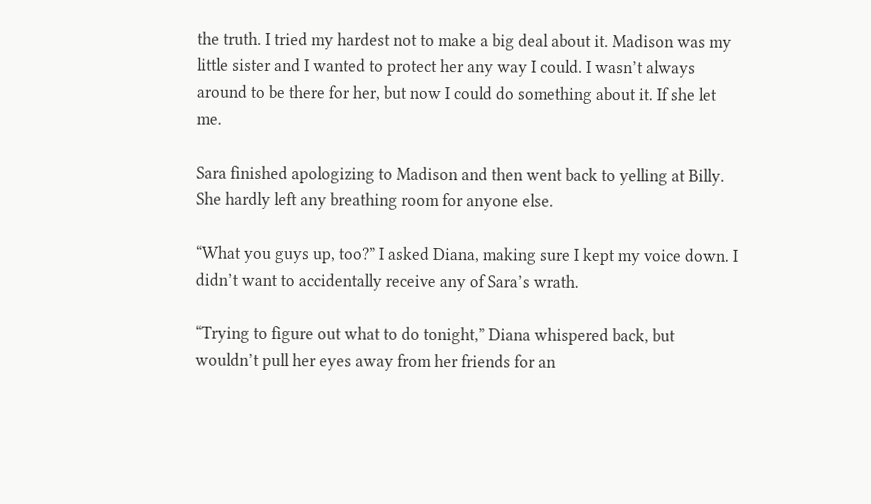the truth. I tried my hardest not to make a big deal about it. Madison was my little sister and I wanted to protect her any way I could. I wasn’t always around to be there for her, but now I could do something about it. If she let me.

Sara finished apologizing to Madison and then went back to yelling at Billy. She hardly left any breathing room for anyone else.

“What you guys up, too?” I asked Diana, making sure I kept my voice down. I didn’t want to accidentally receive any of Sara’s wrath.

“Trying to figure out what to do tonight,” Diana whispered back, but wouldn’t pull her eyes away from her friends for an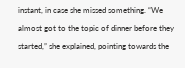instant, in case she missed something. “We almost got to the topic of dinner before they started,” she explained, pointing towards the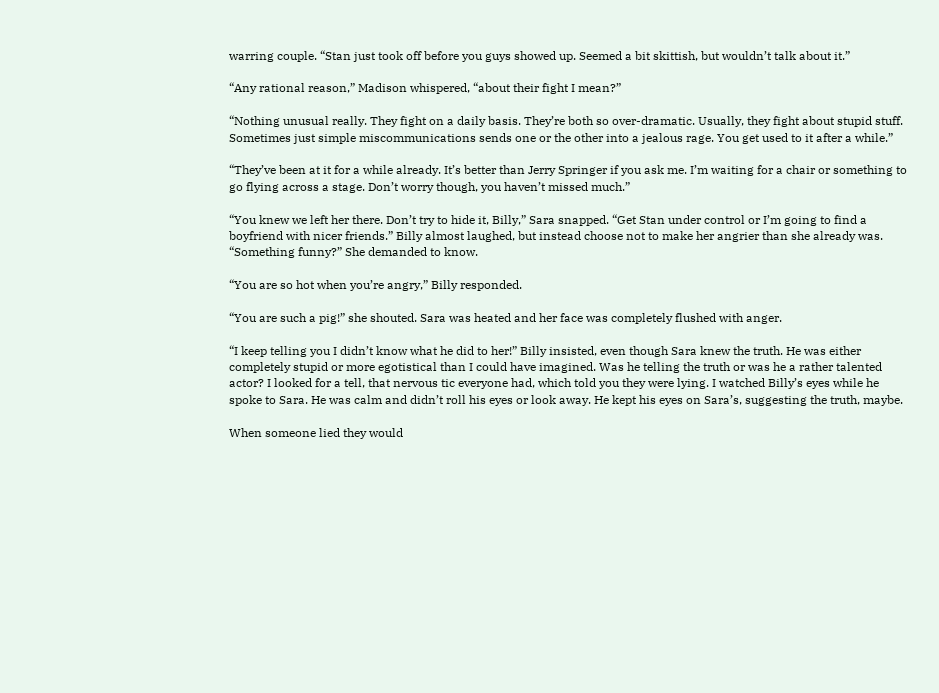warring couple. “Stan just took off before you guys showed up. Seemed a bit skittish, but wouldn’t talk about it.”

“Any rational reason,” Madison whispered, “about their fight I mean?”

“Nothing unusual really. They fight on a daily basis. They’re both so over-dramatic. Usually, they fight about stupid stuff. Sometimes just simple miscommunications sends one or the other into a jealous rage. You get used to it after a while.”

“They’ve been at it for a while already. It’s better than Jerry Springer if you ask me. I’m waiting for a chair or something to go flying across a stage. Don’t worry though, you haven’t missed much.”

“You knew we left her there. Don’t try to hide it, Billy,” Sara snapped. “Get Stan under control or I’m going to find a boyfriend with nicer friends.” Billy almost laughed, but instead choose not to make her angrier than she already was. “Something funny?” She demanded to know.

“You are so hot when you’re angry,” Billy responded.

“You are such a pig!” she shouted. Sara was heated and her face was completely flushed with anger.

“I keep telling you I didn’t know what he did to her!” Billy insisted, even though Sara knew the truth. He was either completely stupid or more egotistical than I could have imagined. Was he telling the truth or was he a rather talented actor? I looked for a tell, that nervous tic everyone had, which told you they were lying. I watched Billy’s eyes while he spoke to Sara. He was calm and didn’t roll his eyes or look away. He kept his eyes on Sara’s, suggesting the truth, maybe.

When someone lied they would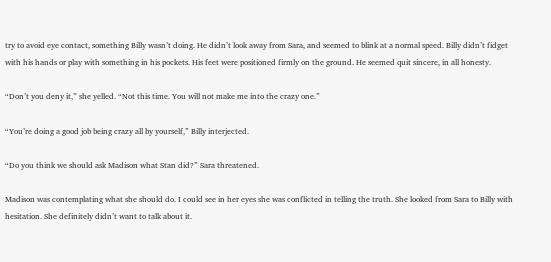try to avoid eye contact, something Billy wasn’t doing. He didn’t look away from Sara, and seemed to blink at a normal speed. Billy didn’t fidget with his hands or play with something in his pockets. His feet were positioned firmly on the ground. He seemed quit sincere, in all honesty.

“Don’t you deny it,” she yelled. “Not this time. You will not make me into the crazy one.”

“You’re doing a good job being crazy all by yourself,” Billy interjected.

“Do you think we should ask Madison what Stan did?” Sara threatened.

Madison was contemplating what she should do. I could see in her eyes she was conflicted in telling the truth. She looked from Sara to Billy with hesitation. She definitely didn’t want to talk about it.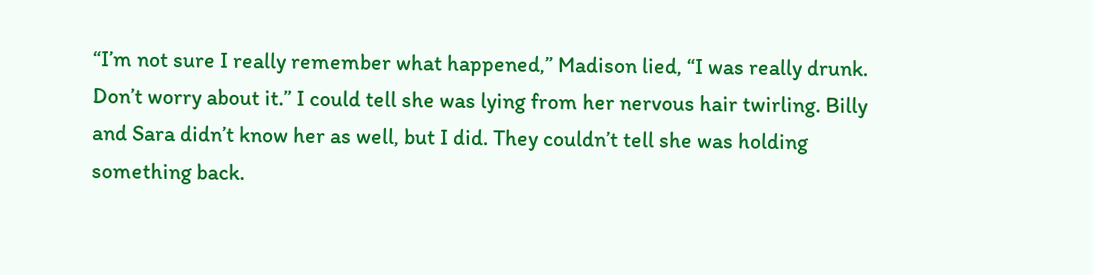“I’m not sure I really remember what happened,” Madison lied, “I was really drunk. Don’t worry about it.” I could tell she was lying from her nervous hair twirling. Billy and Sara didn’t know her as well, but I did. They couldn’t tell she was holding something back.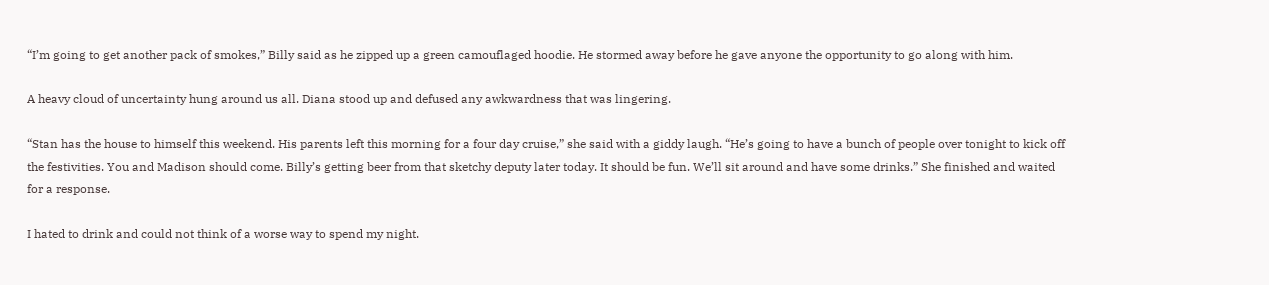“I’m going to get another pack of smokes,” Billy said as he zipped up a green camouflaged hoodie. He stormed away before he gave anyone the opportunity to go along with him.

A heavy cloud of uncertainty hung around us all. Diana stood up and defused any awkwardness that was lingering.

“Stan has the house to himself this weekend. His parents left this morning for a four day cruise,” she said with a giddy laugh. “He’s going to have a bunch of people over tonight to kick off the festivities. You and Madison should come. Billy’s getting beer from that sketchy deputy later today. It should be fun. We’ll sit around and have some drinks.” She finished and waited for a response.

I hated to drink and could not think of a worse way to spend my night.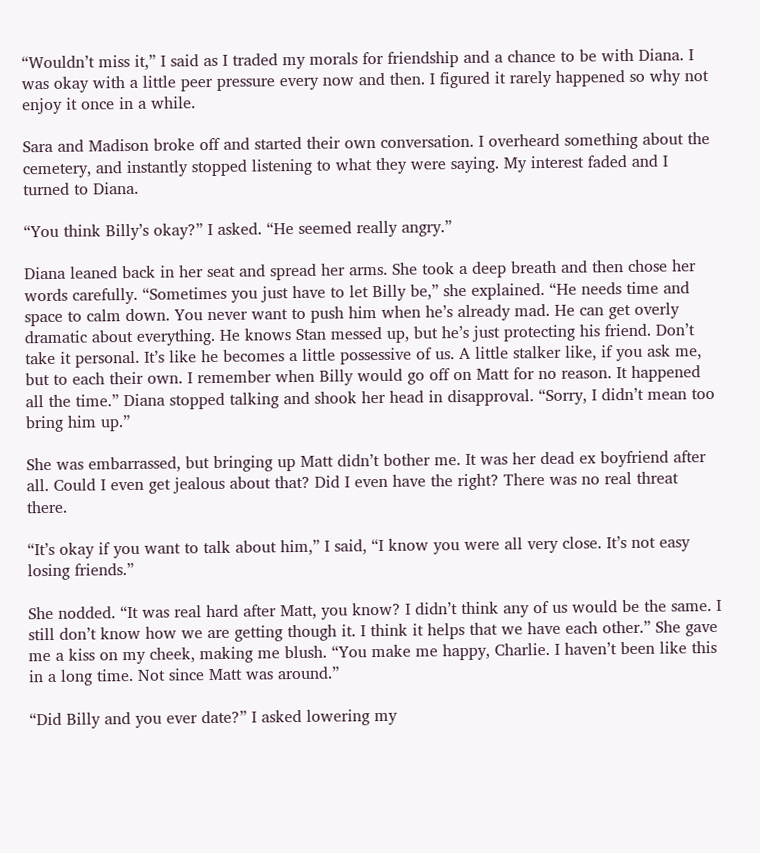“Wouldn’t miss it,” I said as I traded my morals for friendship and a chance to be with Diana. I was okay with a little peer pressure every now and then. I figured it rarely happened so why not enjoy it once in a while.

Sara and Madison broke off and started their own conversation. I overheard something about the cemetery, and instantly stopped listening to what they were saying. My interest faded and I turned to Diana.

“You think Billy’s okay?” I asked. “He seemed really angry.”

Diana leaned back in her seat and spread her arms. She took a deep breath and then chose her words carefully. “Sometimes you just have to let Billy be,” she explained. “He needs time and space to calm down. You never want to push him when he’s already mad. He can get overly dramatic about everything. He knows Stan messed up, but he’s just protecting his friend. Don’t take it personal. It’s like he becomes a little possessive of us. A little stalker like, if you ask me, but to each their own. I remember when Billy would go off on Matt for no reason. It happened all the time.” Diana stopped talking and shook her head in disapproval. “Sorry, I didn’t mean too bring him up.”

She was embarrassed, but bringing up Matt didn’t bother me. It was her dead ex boyfriend after all. Could I even get jealous about that? Did I even have the right? There was no real threat there.

“It’s okay if you want to talk about him,” I said, “I know you were all very close. It’s not easy losing friends.”

She nodded. “It was real hard after Matt, you know? I didn’t think any of us would be the same. I still don’t know how we are getting though it. I think it helps that we have each other.” She gave me a kiss on my cheek, making me blush. “You make me happy, Charlie. I haven’t been like this in a long time. Not since Matt was around.”

“Did Billy and you ever date?” I asked lowering my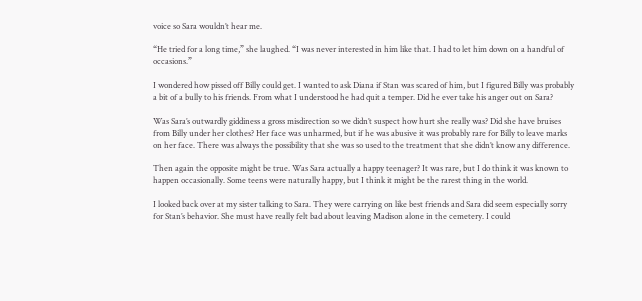voice so Sara wouldn’t hear me.

“He tried for a long time,” she laughed. “I was never interested in him like that. I had to let him down on a handful of occasions.”

I wondered how pissed off Billy could get. I wanted to ask Diana if Stan was scared of him, but I figured Billy was probably a bit of a bully to his friends. From what I understood he had quit a temper. Did he ever take his anger out on Sara?

Was Sara’s outwardly giddiness a gross misdirection so we didn’t suspect how hurt she really was? Did she have bruises from Billy under her clothes? Her face was unharmed, but if he was abusive it was probably rare for Billy to leave marks on her face. There was always the possibility that she was so used to the treatment that she didn’t know any difference.

Then again the opposite might be true. Was Sara actually a happy teenager? It was rare, but I do think it was known to happen occasionally. Some teens were naturally happy, but I think it might be the rarest thing in the world.

I looked back over at my sister talking to Sara. They were carrying on like best friends and Sara did seem especially sorry for Stan’s behavior. She must have really felt bad about leaving Madison alone in the cemetery. I could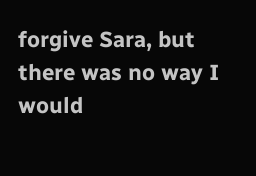forgive Sara, but there was no way I would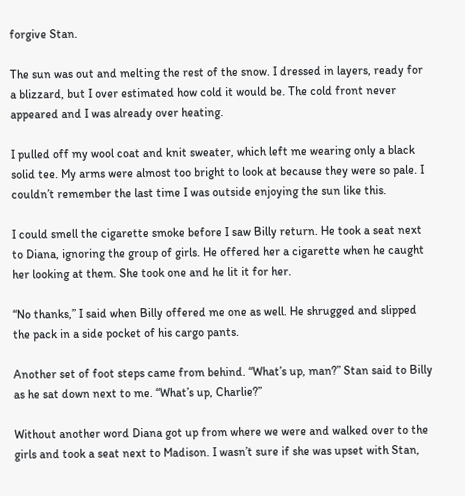forgive Stan.

The sun was out and melting the rest of the snow. I dressed in layers, ready for a blizzard, but I over estimated how cold it would be. The cold front never appeared and I was already over heating.

I pulled off my wool coat and knit sweater, which left me wearing only a black solid tee. My arms were almost too bright to look at because they were so pale. I couldn’t remember the last time I was outside enjoying the sun like this.

I could smell the cigarette smoke before I saw Billy return. He took a seat next to Diana, ignoring the group of girls. He offered her a cigarette when he caught her looking at them. She took one and he lit it for her.

“No thanks,” I said when Billy offered me one as well. He shrugged and slipped the pack in a side pocket of his cargo pants.

Another set of foot steps came from behind. “What’s up, man?” Stan said to Billy as he sat down next to me. “What’s up, Charlie?”

Without another word Diana got up from where we were and walked over to the girls and took a seat next to Madison. I wasn’t sure if she was upset with Stan,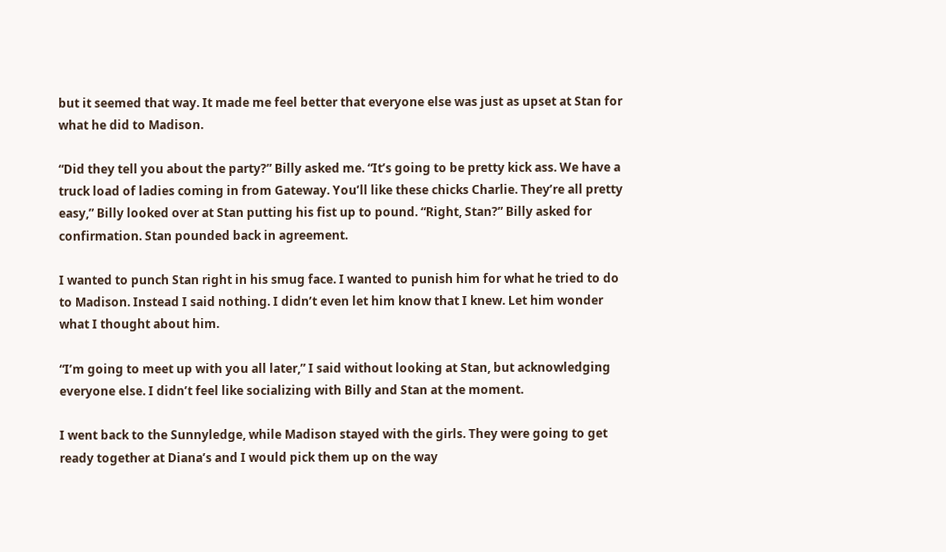but it seemed that way. It made me feel better that everyone else was just as upset at Stan for what he did to Madison.

“Did they tell you about the party?” Billy asked me. “It’s going to be pretty kick ass. We have a truck load of ladies coming in from Gateway. You’ll like these chicks Charlie. They’re all pretty easy,” Billy looked over at Stan putting his fist up to pound. “Right, Stan?” Billy asked for confirmation. Stan pounded back in agreement.

I wanted to punch Stan right in his smug face. I wanted to punish him for what he tried to do to Madison. Instead I said nothing. I didn’t even let him know that I knew. Let him wonder what I thought about him.

“I’m going to meet up with you all later,” I said without looking at Stan, but acknowledging everyone else. I didn’t feel like socializing with Billy and Stan at the moment.

I went back to the Sunnyledge, while Madison stayed with the girls. They were going to get ready together at Diana’s and I would pick them up on the way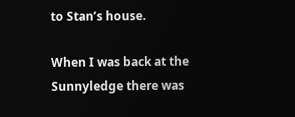to Stan’s house.

When I was back at the Sunnyledge there was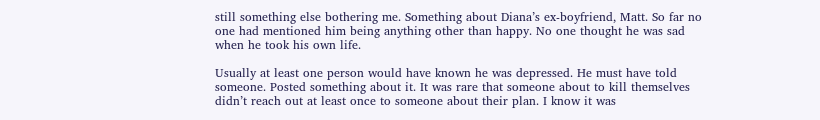still something else bothering me. Something about Diana’s ex-boyfriend, Matt. So far no one had mentioned him being anything other than happy. No one thought he was sad when he took his own life.

Usually at least one person would have known he was depressed. He must have told someone. Posted something about it. It was rare that someone about to kill themselves didn’t reach out at least once to someone about their plan. I know it was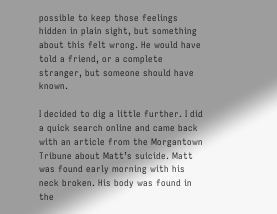possible to keep those feelings hidden in plain sight, but something about this felt wrong. He would have told a friend, or a complete stranger, but someone should have known.

I decided to dig a little further. I did a quick search online and came back with an article from the Morgantown Tribune about Matt’s suicide. Matt was found early morning with his neck broken. His body was found in the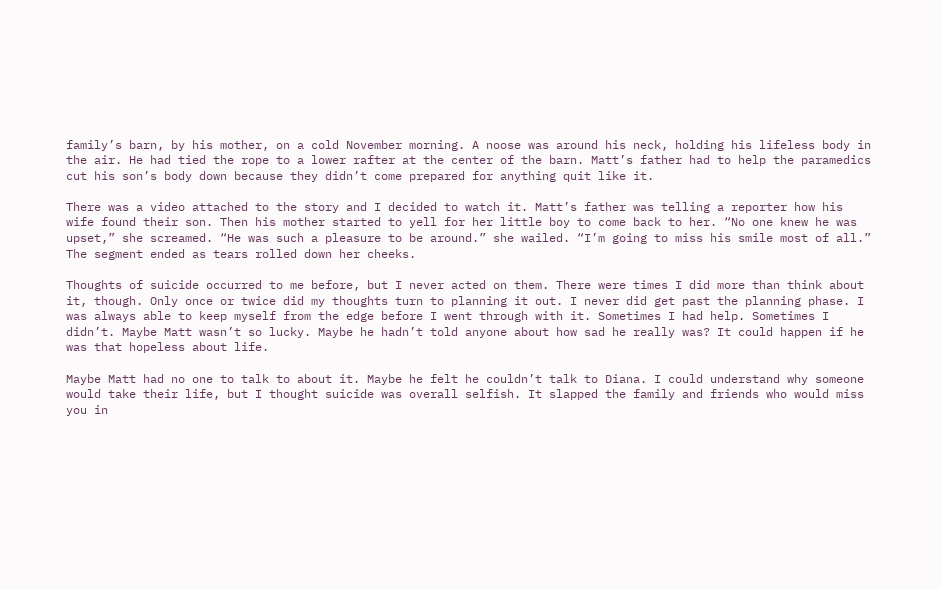family’s barn, by his mother, on a cold November morning. A noose was around his neck, holding his lifeless body in the air. He had tied the rope to a lower rafter at the center of the barn. Matt’s father had to help the paramedics cut his son’s body down because they didn’t come prepared for anything quit like it.

There was a video attached to the story and I decided to watch it. Matt’s father was telling a reporter how his wife found their son. Then his mother started to yell for her little boy to come back to her. “No one knew he was upset,” she screamed. “He was such a pleasure to be around.” she wailed. “I’m going to miss his smile most of all.” The segment ended as tears rolled down her cheeks.

Thoughts of suicide occurred to me before, but I never acted on them. There were times I did more than think about it, though. Only once or twice did my thoughts turn to planning it out. I never did get past the planning phase. I was always able to keep myself from the edge before I went through with it. Sometimes I had help. Sometimes I didn’t. Maybe Matt wasn’t so lucky. Maybe he hadn’t told anyone about how sad he really was? It could happen if he was that hopeless about life.

Maybe Matt had no one to talk to about it. Maybe he felt he couldn’t talk to Diana. I could understand why someone would take their life, but I thought suicide was overall selfish. It slapped the family and friends who would miss you in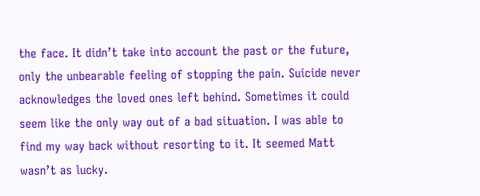the face. It didn’t take into account the past or the future, only the unbearable feeling of stopping the pain. Suicide never acknowledges the loved ones left behind. Sometimes it could seem like the only way out of a bad situation. I was able to find my way back without resorting to it. It seemed Matt wasn’t as lucky.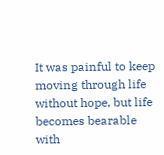It was painful to keep moving through life without hope, but life becomes bearable with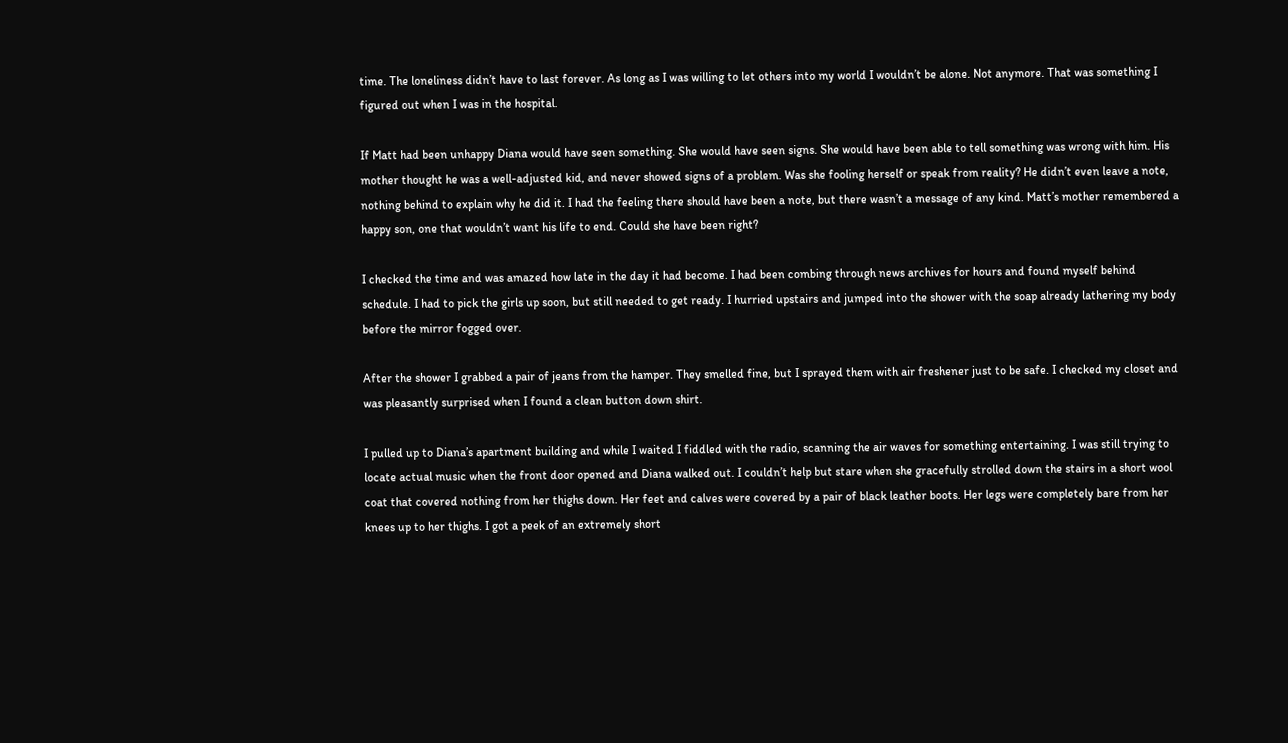time. The loneliness didn’t have to last forever. As long as I was willing to let others into my world I wouldn’t be alone. Not anymore. That was something I figured out when I was in the hospital.

If Matt had been unhappy Diana would have seen something. She would have seen signs. She would have been able to tell something was wrong with him. His mother thought he was a well-adjusted kid, and never showed signs of a problem. Was she fooling herself or speak from reality? He didn’t even leave a note, nothing behind to explain why he did it. I had the feeling there should have been a note, but there wasn’t a message of any kind. Matt’s mother remembered a happy son, one that wouldn’t want his life to end. Could she have been right?

I checked the time and was amazed how late in the day it had become. I had been combing through news archives for hours and found myself behind schedule. I had to pick the girls up soon, but still needed to get ready. I hurried upstairs and jumped into the shower with the soap already lathering my body before the mirror fogged over.

After the shower I grabbed a pair of jeans from the hamper. They smelled fine, but I sprayed them with air freshener just to be safe. I checked my closet and was pleasantly surprised when I found a clean button down shirt.

I pulled up to Diana’s apartment building and while I waited I fiddled with the radio, scanning the air waves for something entertaining. I was still trying to locate actual music when the front door opened and Diana walked out. I couldn’t help but stare when she gracefully strolled down the stairs in a short wool coat that covered nothing from her thighs down. Her feet and calves were covered by a pair of black leather boots. Her legs were completely bare from her knees up to her thighs. I got a peek of an extremely short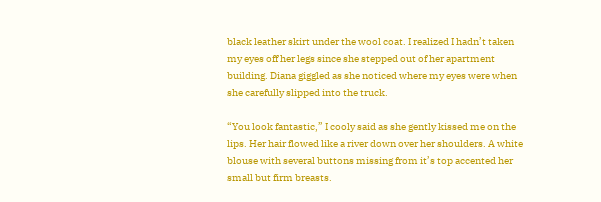black leather skirt under the wool coat. I realized I hadn’t taken my eyes off her legs since she stepped out of her apartment building. Diana giggled as she noticed where my eyes were when she carefully slipped into the truck.

“You look fantastic,” I cooly said as she gently kissed me on the lips. Her hair flowed like a river down over her shoulders. A white blouse with several buttons missing from it’s top accented her small but firm breasts.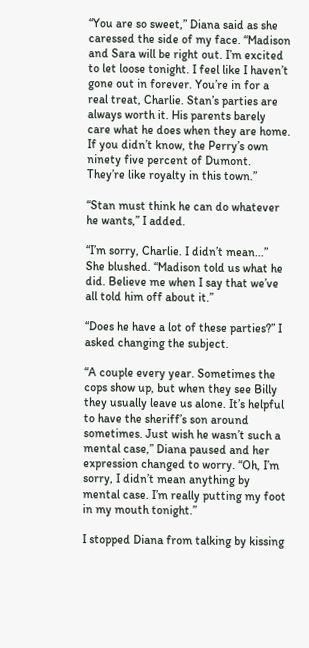“You are so sweet,” Diana said as she caressed the side of my face. “Madison and Sara will be right out. I’m excited to let loose tonight. I feel like I haven’t gone out in forever. You’re in for a real treat, Charlie. Stan’s parties are always worth it. His parents barely care what he does when they are home. If you didn’t know, the Perry’s own ninety five percent of Dumont. They’re like royalty in this town.”

“Stan must think he can do whatever he wants,” I added.

“I’m sorry, Charlie. I didn’t mean...” She blushed. “Madison told us what he did. Believe me when I say that we’ve all told him off about it.”

“Does he have a lot of these parties?” I asked changing the subject.

“A couple every year. Sometimes the cops show up, but when they see Billy they usually leave us alone. It’s helpful to have the sheriff’s son around sometimes. Just wish he wasn’t such a mental case,” Diana paused and her expression changed to worry. “Oh, I’m sorry, I didn’t mean anything by mental case. I’m really putting my foot in my mouth tonight.”

I stopped Diana from talking by kissing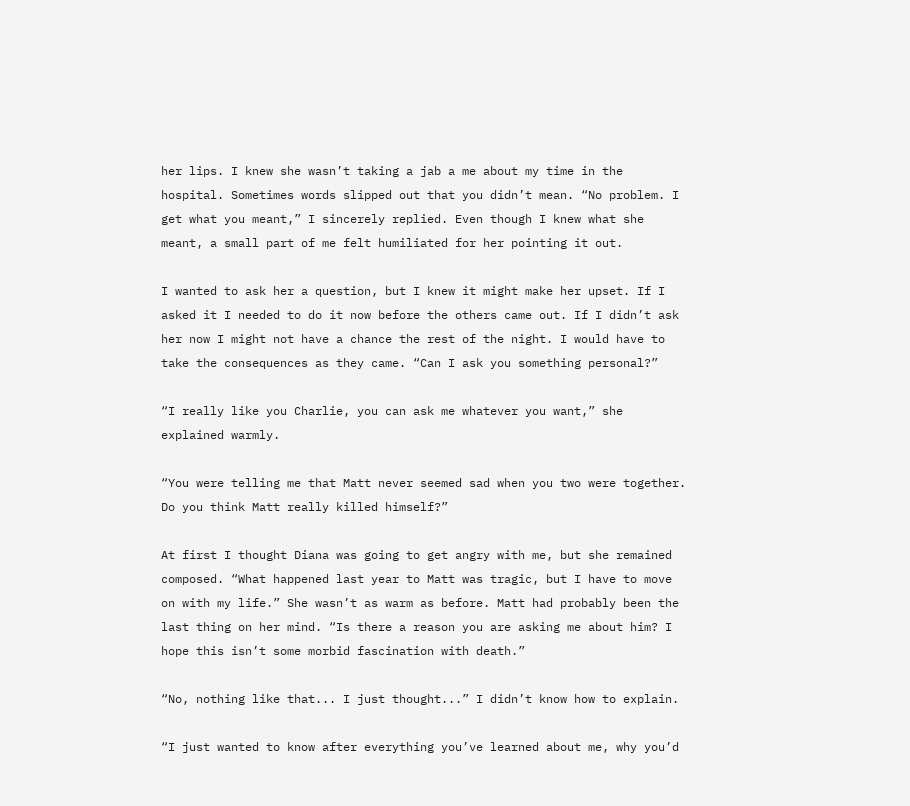her lips. I knew she wasn’t taking a jab a me about my time in the hospital. Sometimes words slipped out that you didn’t mean. “No problem. I get what you meant,” I sincerely replied. Even though I knew what she meant, a small part of me felt humiliated for her pointing it out.

I wanted to ask her a question, but I knew it might make her upset. If I asked it I needed to do it now before the others came out. If I didn’t ask her now I might not have a chance the rest of the night. I would have to take the consequences as they came. “Can I ask you something personal?”

“I really like you Charlie, you can ask me whatever you want,” she explained warmly.

“You were telling me that Matt never seemed sad when you two were together. Do you think Matt really killed himself?”

At first I thought Diana was going to get angry with me, but she remained composed. “What happened last year to Matt was tragic, but I have to move on with my life.” She wasn’t as warm as before. Matt had probably been the last thing on her mind. “Is there a reason you are asking me about him? I hope this isn’t some morbid fascination with death.”

“No, nothing like that... I just thought...” I didn’t know how to explain.

“I just wanted to know after everything you’ve learned about me, why you’d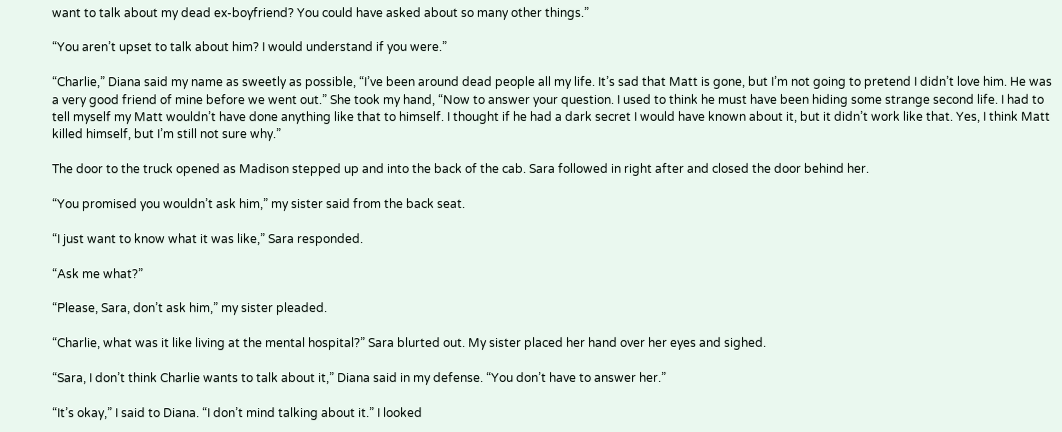want to talk about my dead ex-boyfriend? You could have asked about so many other things.”

“You aren’t upset to talk about him? I would understand if you were.”

“Charlie,” Diana said my name as sweetly as possible, “I’ve been around dead people all my life. It’s sad that Matt is gone, but I’m not going to pretend I didn’t love him. He was a very good friend of mine before we went out.” She took my hand, “Now to answer your question. I used to think he must have been hiding some strange second life. I had to tell myself my Matt wouldn’t have done anything like that to himself. I thought if he had a dark secret I would have known about it, but it didn’t work like that. Yes, I think Matt killed himself, but I’m still not sure why.”

The door to the truck opened as Madison stepped up and into the back of the cab. Sara followed in right after and closed the door behind her.

“You promised you wouldn’t ask him,” my sister said from the back seat.

“I just want to know what it was like,” Sara responded.

“Ask me what?”

“Please, Sara, don’t ask him,” my sister pleaded.

“Charlie, what was it like living at the mental hospital?” Sara blurted out. My sister placed her hand over her eyes and sighed.

“Sara, I don’t think Charlie wants to talk about it,” Diana said in my defense. “You don’t have to answer her.”

“It’s okay,” I said to Diana. “I don’t mind talking about it.” I looked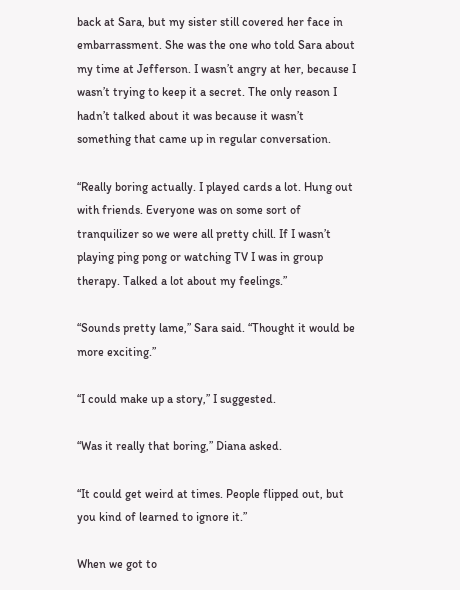back at Sara, but my sister still covered her face in embarrassment. She was the one who told Sara about my time at Jefferson. I wasn’t angry at her, because I wasn’t trying to keep it a secret. The only reason I hadn’t talked about it was because it wasn’t something that came up in regular conversation.

“Really boring actually. I played cards a lot. Hung out with friends. Everyone was on some sort of tranquilizer so we were all pretty chill. If I wasn’t playing ping pong or watching TV I was in group therapy. Talked a lot about my feelings.”

“Sounds pretty lame,” Sara said. “Thought it would be more exciting.”

“I could make up a story,” I suggested.

“Was it really that boring,” Diana asked.

“It could get weird at times. People flipped out, but you kind of learned to ignore it.”

When we got to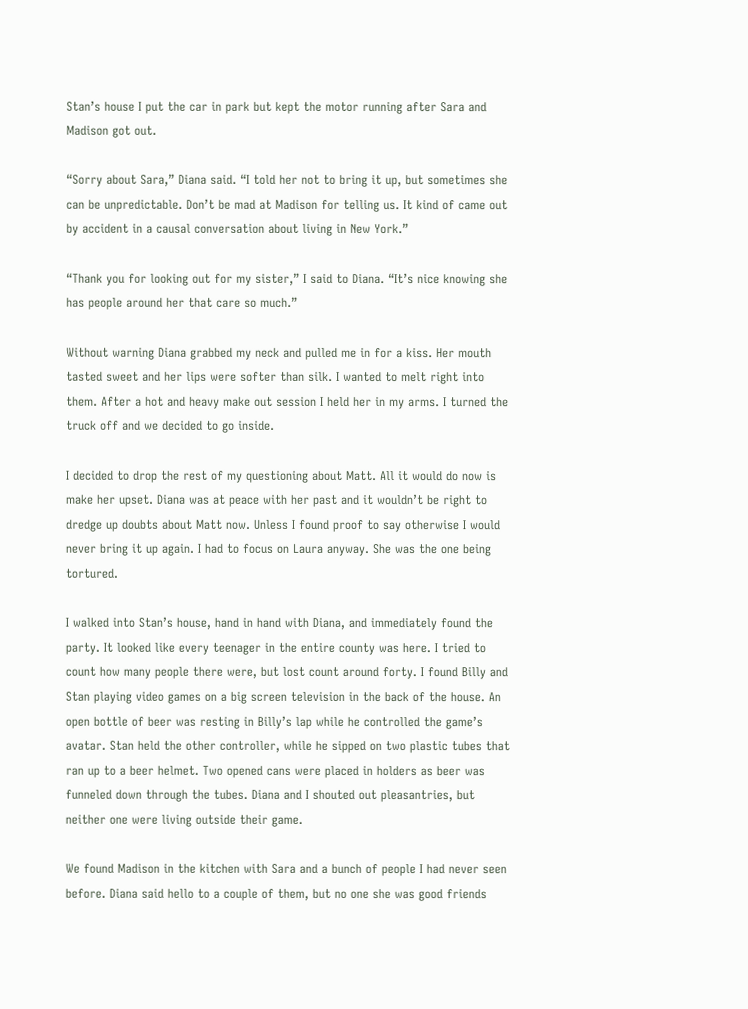Stan’s house I put the car in park but kept the motor running after Sara and Madison got out.

“Sorry about Sara,” Diana said. “I told her not to bring it up, but sometimes she can be unpredictable. Don’t be mad at Madison for telling us. It kind of came out by accident in a causal conversation about living in New York.”

“Thank you for looking out for my sister,” I said to Diana. “It’s nice knowing she has people around her that care so much.”

Without warning Diana grabbed my neck and pulled me in for a kiss. Her mouth tasted sweet and her lips were softer than silk. I wanted to melt right into them. After a hot and heavy make out session I held her in my arms. I turned the truck off and we decided to go inside.

I decided to drop the rest of my questioning about Matt. All it would do now is make her upset. Diana was at peace with her past and it wouldn’t be right to dredge up doubts about Matt now. Unless I found proof to say otherwise I would never bring it up again. I had to focus on Laura anyway. She was the one being tortured.

I walked into Stan’s house, hand in hand with Diana, and immediately found the party. It looked like every teenager in the entire county was here. I tried to count how many people there were, but lost count around forty. I found Billy and Stan playing video games on a big screen television in the back of the house. An open bottle of beer was resting in Billy’s lap while he controlled the game’s avatar. Stan held the other controller, while he sipped on two plastic tubes that ran up to a beer helmet. Two opened cans were placed in holders as beer was funneled down through the tubes. Diana and I shouted out pleasantries, but neither one were living outside their game.

We found Madison in the kitchen with Sara and a bunch of people I had never seen before. Diana said hello to a couple of them, but no one she was good friends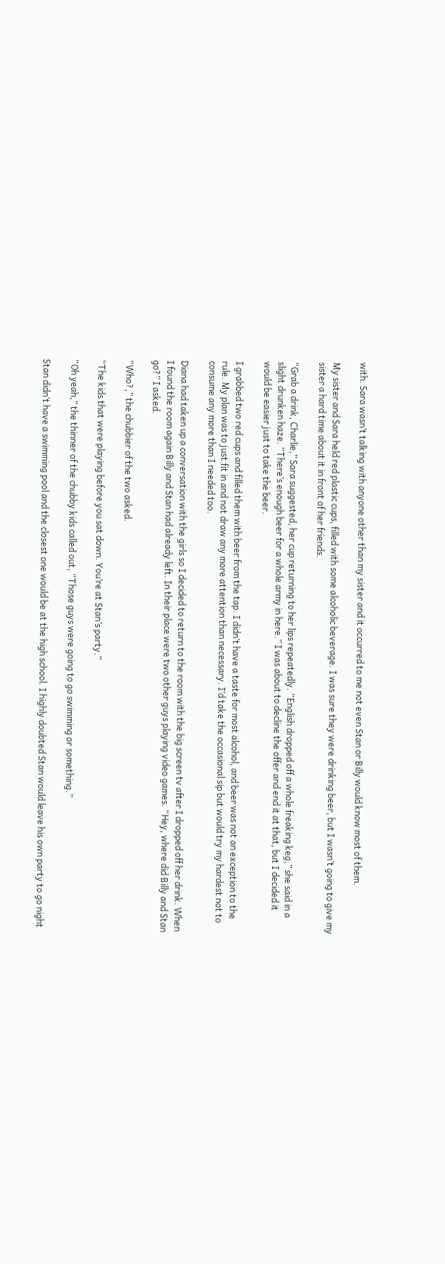with. Sara wasn’t talking with anyone other than my sister and it occurred to me not even Stan or Billy would know most of them.

My sister and Sara held red plastic cups, filled with some alcoholic beverage. I was sure they were drinking beer, but I wasn’t going to give my sister a hard time about it in front of her friends.

“Grab a drink, Charlie,” Sara suggested, her cup returning to her lips repeatedly. “English dropped off a whole freaking keg,” she said in a slight drunken haze. “There’s enough beer for a whole army in here.” I was about to decline the offer and end it at that, but I decided it would be easier just to take the beer.

I grabbed two red cups and filled them with beer from the tap. I didn’t have a taste for most alcohol, and beer was not an exception to the rule. My plan was to just fit in and not draw any more attention than necessary. I’d take the occasional sip but would try my hardest not to consume any more than I needed too.

Diana had taken up a conversation with the girls so I decided to return to the room with the big screen tv after I dropped off her drink. When I found the room again Billy and Stan had already left. In their place were two other guys playing video games. “Hey, where did Billy and Stan go?” I asked.

“Who?,” the chubbier of the two asked.

“The kids that were playing before you sat down. You’re at Stan’s party.”

“Oh yeah,” the thinner of the chubby kids called out, “Those guys were going to go swimming or something.”

Stan didn’t have a swimming pool and the closest one would be at the high school. I highly doubted Stan would leave his own party to go night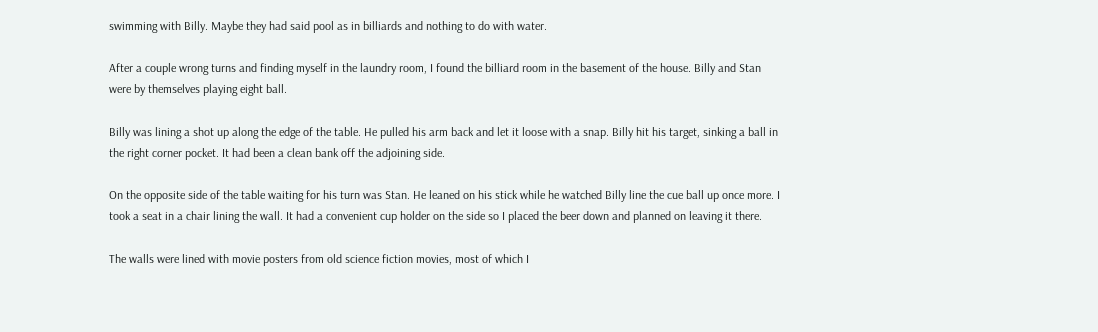swimming with Billy. Maybe they had said pool as in billiards and nothing to do with water.

After a couple wrong turns and finding myself in the laundry room, I found the billiard room in the basement of the house. Billy and Stan were by themselves playing eight ball.

Billy was lining a shot up along the edge of the table. He pulled his arm back and let it loose with a snap. Billy hit his target, sinking a ball in the right corner pocket. It had been a clean bank off the adjoining side.

On the opposite side of the table waiting for his turn was Stan. He leaned on his stick while he watched Billy line the cue ball up once more. I took a seat in a chair lining the wall. It had a convenient cup holder on the side so I placed the beer down and planned on leaving it there.

The walls were lined with movie posters from old science fiction movies, most of which I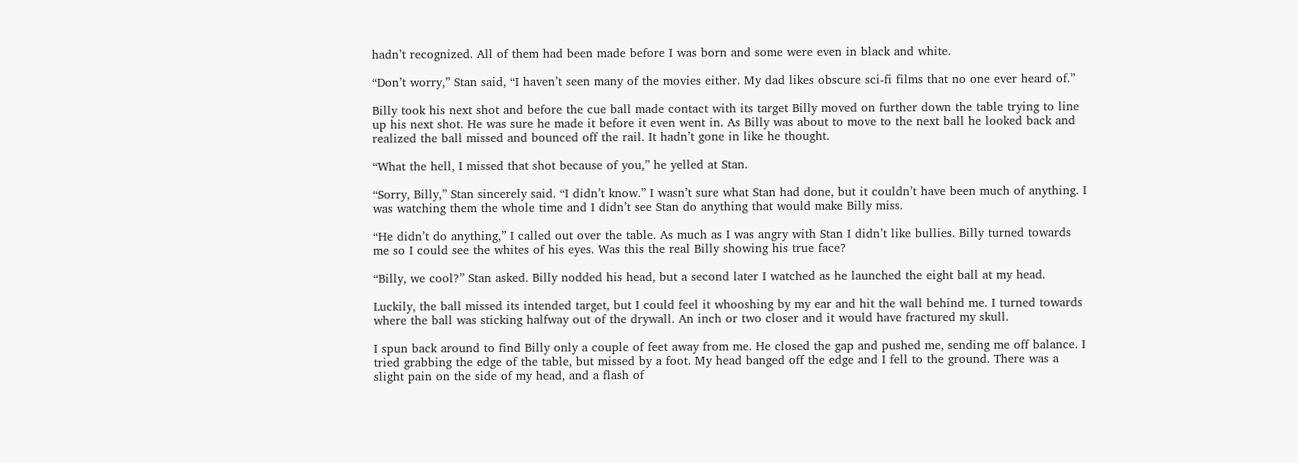hadn’t recognized. All of them had been made before I was born and some were even in black and white.

“Don’t worry,” Stan said, “I haven’t seen many of the movies either. My dad likes obscure sci-fi films that no one ever heard of.”

Billy took his next shot and before the cue ball made contact with its target Billy moved on further down the table trying to line up his next shot. He was sure he made it before it even went in. As Billy was about to move to the next ball he looked back and realized the ball missed and bounced off the rail. It hadn’t gone in like he thought.

“What the hell, I missed that shot because of you,” he yelled at Stan.

“Sorry, Billy,” Stan sincerely said. “I didn’t know.” I wasn’t sure what Stan had done, but it couldn’t have been much of anything. I was watching them the whole time and I didn’t see Stan do anything that would make Billy miss.

“He didn’t do anything,” I called out over the table. As much as I was angry with Stan I didn’t like bullies. Billy turned towards me so I could see the whites of his eyes. Was this the real Billy showing his true face?

“Billy, we cool?” Stan asked. Billy nodded his head, but a second later I watched as he launched the eight ball at my head.

Luckily, the ball missed its intended target, but I could feel it whooshing by my ear and hit the wall behind me. I turned towards where the ball was sticking halfway out of the drywall. An inch or two closer and it would have fractured my skull.

I spun back around to find Billy only a couple of feet away from me. He closed the gap and pushed me, sending me off balance. I tried grabbing the edge of the table, but missed by a foot. My head banged off the edge and I fell to the ground. There was a slight pain on the side of my head, and a flash of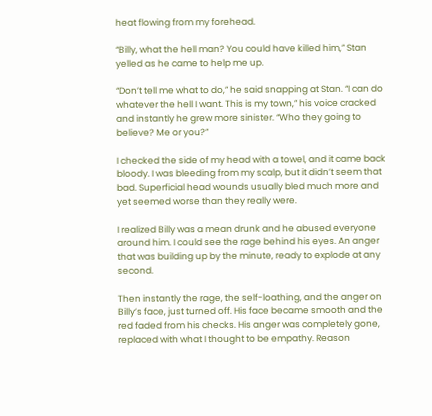heat flowing from my forehead.

“Billy, what the hell man? You could have killed him,” Stan yelled as he came to help me up.

“Don’t tell me what to do,” he said snapping at Stan. “I can do whatever the hell I want. This is my town,” his voice cracked and instantly he grew more sinister. “Who they going to believe? Me or you?”

I checked the side of my head with a towel, and it came back bloody. I was bleeding from my scalp, but it didn’t seem that bad. Superficial head wounds usually bled much more and yet seemed worse than they really were.

I realized Billy was a mean drunk and he abused everyone around him. I could see the rage behind his eyes. An anger that was building up by the minute, ready to explode at any second.

Then instantly the rage, the self-loathing, and the anger on Billy’s face, just turned off. His face became smooth and the red faded from his checks. His anger was completely gone, replaced with what I thought to be empathy. Reason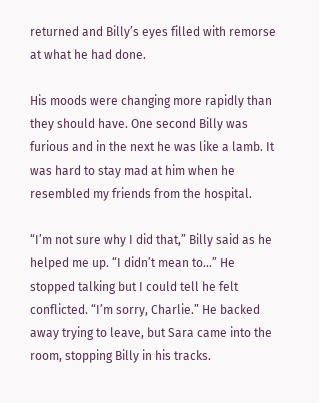returned and Billy’s eyes filled with remorse at what he had done.

His moods were changing more rapidly than they should have. One second Billy was furious and in the next he was like a lamb. It was hard to stay mad at him when he resembled my friends from the hospital.

“I’m not sure why I did that,” Billy said as he helped me up. “I didn’t mean to...” He stopped talking but I could tell he felt conflicted. “I’m sorry, Charlie.” He backed away trying to leave, but Sara came into the room, stopping Billy in his tracks.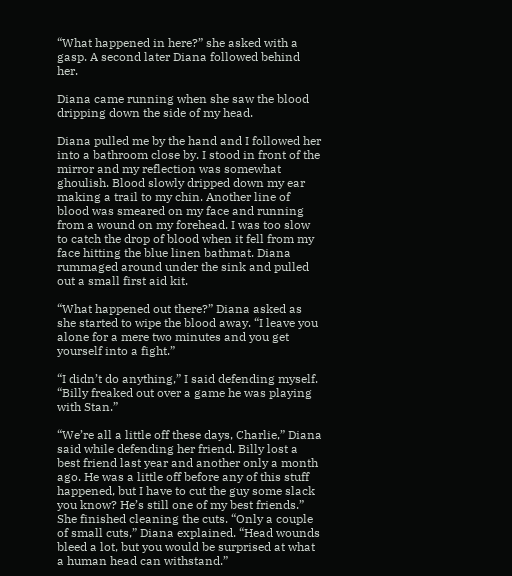“What happened in here?” she asked with a gasp. A second later Diana followed behind her.

Diana came running when she saw the blood dripping down the side of my head.

Diana pulled me by the hand and I followed her into a bathroom close by. I stood in front of the mirror and my reflection was somewhat ghoulish. Blood slowly dripped down my ear making a trail to my chin. Another line of blood was smeared on my face and running from a wound on my forehead. I was too slow to catch the drop of blood when it fell from my face hitting the blue linen bathmat. Diana rummaged around under the sink and pulled out a small first aid kit.

“What happened out there?” Diana asked as she started to wipe the blood away. “I leave you alone for a mere two minutes and you get yourself into a fight.”

“I didn’t do anything,” I said defending myself. “Billy freaked out over a game he was playing with Stan.”

“We’re all a little off these days, Charlie,” Diana said while defending her friend. Billy lost a best friend last year and another only a month ago. He was a little off before any of this stuff happened, but I have to cut the guy some slack you know? He’s still one of my best friends.” She finished cleaning the cuts. “Only a couple of small cuts,” Diana explained. “Head wounds bleed a lot, but you would be surprised at what a human head can withstand.”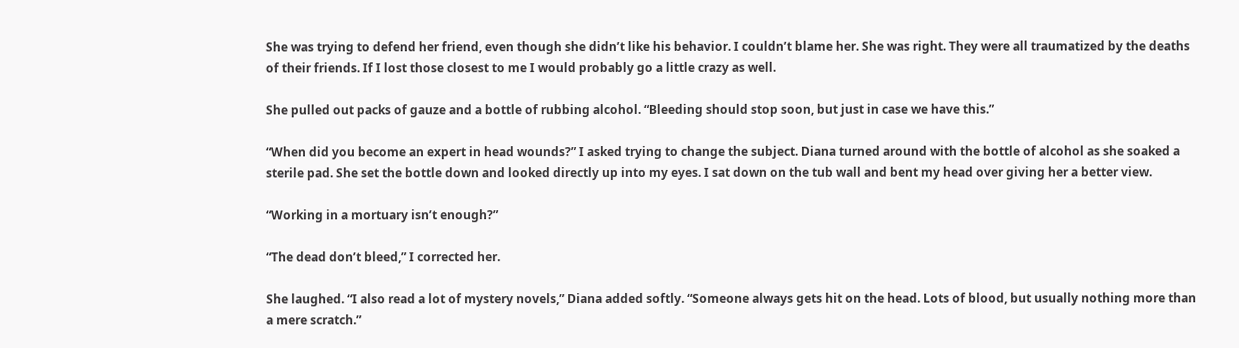She was trying to defend her friend, even though she didn’t like his behavior. I couldn’t blame her. She was right. They were all traumatized by the deaths of their friends. If I lost those closest to me I would probably go a little crazy as well.

She pulled out packs of gauze and a bottle of rubbing alcohol. “Bleeding should stop soon, but just in case we have this.”

“When did you become an expert in head wounds?” I asked trying to change the subject. Diana turned around with the bottle of alcohol as she soaked a sterile pad. She set the bottle down and looked directly up into my eyes. I sat down on the tub wall and bent my head over giving her a better view.

“Working in a mortuary isn’t enough?”

“The dead don’t bleed,” I corrected her.

She laughed. “I also read a lot of mystery novels,” Diana added softly. “Someone always gets hit on the head. Lots of blood, but usually nothing more than a mere scratch.”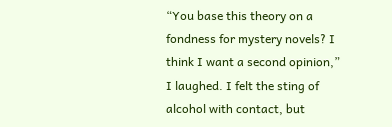“You base this theory on a fondness for mystery novels? I think I want a second opinion,” I laughed. I felt the sting of alcohol with contact, but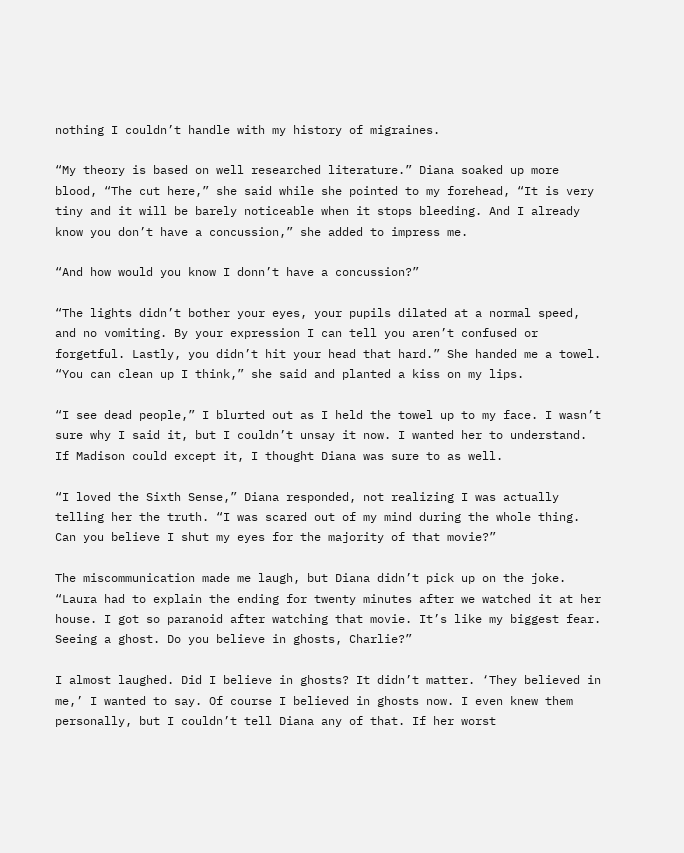nothing I couldn’t handle with my history of migraines.

“My theory is based on well researched literature.” Diana soaked up more blood, “The cut here,” she said while she pointed to my forehead, “It is very tiny and it will be barely noticeable when it stops bleeding. And I already know you don’t have a concussion,” she added to impress me.

“And how would you know I donn’t have a concussion?”

“The lights didn’t bother your eyes, your pupils dilated at a normal speed, and no vomiting. By your expression I can tell you aren’t confused or forgetful. Lastly, you didn’t hit your head that hard.” She handed me a towel. “You can clean up I think,” she said and planted a kiss on my lips.

“I see dead people,” I blurted out as I held the towel up to my face. I wasn’t sure why I said it, but I couldn’t unsay it now. I wanted her to understand. If Madison could except it, I thought Diana was sure to as well.

“I loved the Sixth Sense,” Diana responded, not realizing I was actually telling her the truth. “I was scared out of my mind during the whole thing. Can you believe I shut my eyes for the majority of that movie?”

The miscommunication made me laugh, but Diana didn’t pick up on the joke. “Laura had to explain the ending for twenty minutes after we watched it at her house. I got so paranoid after watching that movie. It’s like my biggest fear. Seeing a ghost. Do you believe in ghosts, Charlie?”

I almost laughed. Did I believe in ghosts? It didn’t matter. ‘They believed in me,’ I wanted to say. Of course I believed in ghosts now. I even knew them personally, but I couldn’t tell Diana any of that. If her worst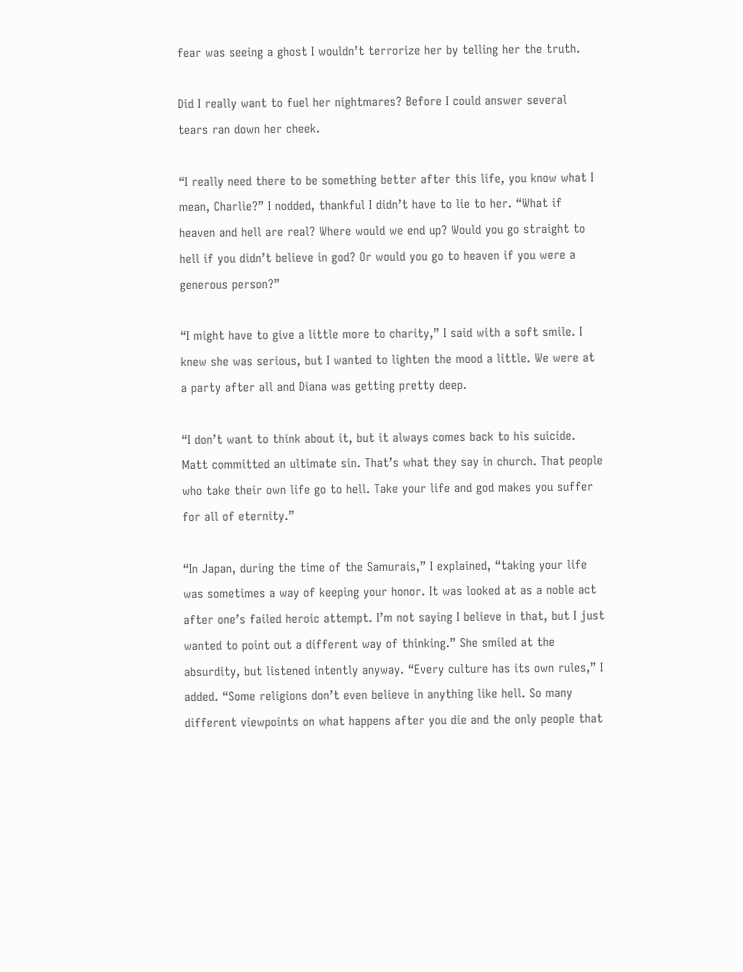fear was seeing a ghost I wouldn’t terrorize her by telling her the truth.

Did I really want to fuel her nightmares? Before I could answer several tears ran down her cheek.

“I really need there to be something better after this life, you know what I mean, Charlie?” I nodded, thankful I didn’t have to lie to her. “What if heaven and hell are real? Where would we end up? Would you go straight to hell if you didn’t believe in god? Or would you go to heaven if you were a generous person?”

“I might have to give a little more to charity,” I said with a soft smile. I knew she was serious, but I wanted to lighten the mood a little. We were at a party after all and Diana was getting pretty deep.

“I don’t want to think about it, but it always comes back to his suicide. Matt committed an ultimate sin. That’s what they say in church. That people who take their own life go to hell. Take your life and god makes you suffer for all of eternity.”

“In Japan, during the time of the Samurais,” I explained, “taking your life was sometimes a way of keeping your honor. It was looked at as a noble act after one’s failed heroic attempt. I’m not saying I believe in that, but I just wanted to point out a different way of thinking.” She smiled at the absurdity, but listened intently anyway. “Every culture has its own rules,” I added. “Some religions don’t even believe in anything like hell. So many different viewpoints on what happens after you die and the only people that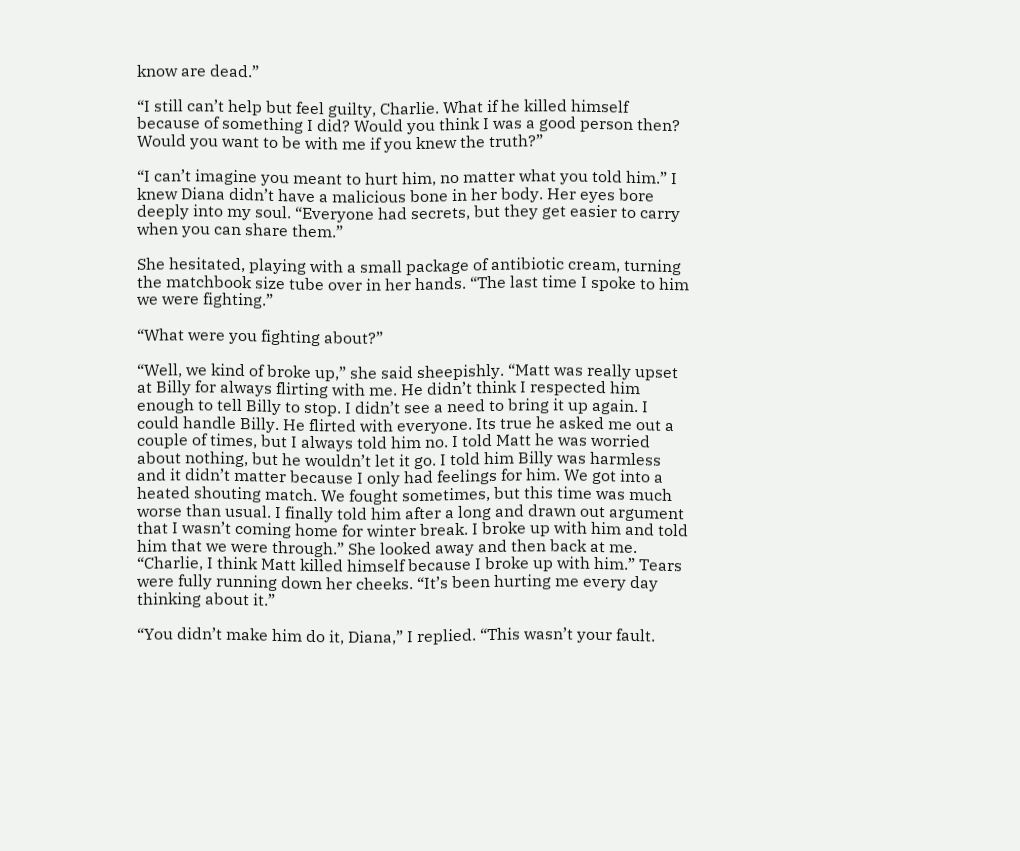know are dead.”

“I still can’t help but feel guilty, Charlie. What if he killed himself because of something I did? Would you think I was a good person then? Would you want to be with me if you knew the truth?”

“I can’t imagine you meant to hurt him, no matter what you told him.” I knew Diana didn’t have a malicious bone in her body. Her eyes bore deeply into my soul. “Everyone had secrets, but they get easier to carry when you can share them.”

She hesitated, playing with a small package of antibiotic cream, turning the matchbook size tube over in her hands. “The last time I spoke to him we were fighting.”

“What were you fighting about?”

“Well, we kind of broke up,” she said sheepishly. “Matt was really upset at Billy for always flirting with me. He didn’t think I respected him enough to tell Billy to stop. I didn’t see a need to bring it up again. I could handle Billy. He flirted with everyone. Its true he asked me out a couple of times, but I always told him no. I told Matt he was worried about nothing, but he wouldn’t let it go. I told him Billy was harmless and it didn’t matter because I only had feelings for him. We got into a heated shouting match. We fought sometimes, but this time was much worse than usual. I finally told him after a long and drawn out argument that I wasn’t coming home for winter break. I broke up with him and told him that we were through.” She looked away and then back at me. “Charlie, I think Matt killed himself because I broke up with him.” Tears were fully running down her cheeks. “It’s been hurting me every day thinking about it.”

“You didn’t make him do it, Diana,” I replied. “This wasn’t your fault.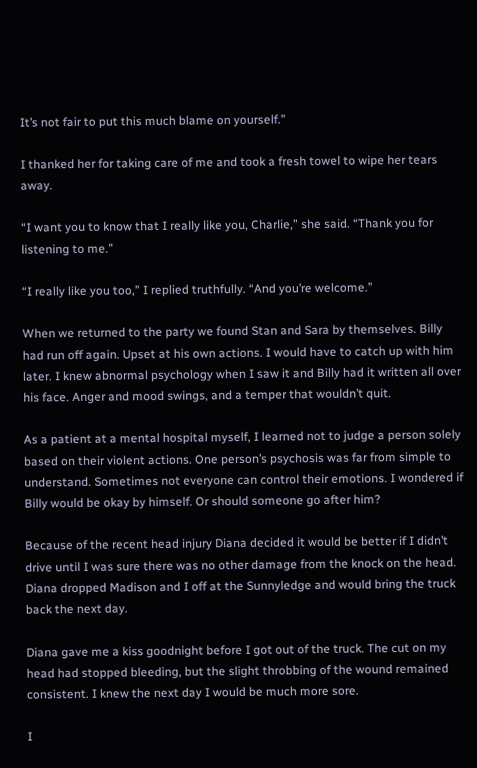It’s not fair to put this much blame on yourself.”

I thanked her for taking care of me and took a fresh towel to wipe her tears away.

“I want you to know that I really like you, Charlie,” she said. “Thank you for listening to me.”

“I really like you too,” I replied truthfully. “And you’re welcome.”

When we returned to the party we found Stan and Sara by themselves. Billy had run off again. Upset at his own actions. I would have to catch up with him later. I knew abnormal psychology when I saw it and Billy had it written all over his face. Anger and mood swings, and a temper that wouldn’t quit.

As a patient at a mental hospital myself, I learned not to judge a person solely based on their violent actions. One person’s psychosis was far from simple to understand. Sometimes not everyone can control their emotions. I wondered if Billy would be okay by himself. Or should someone go after him?

Because of the recent head injury Diana decided it would be better if I didn’t drive until I was sure there was no other damage from the knock on the head. Diana dropped Madison and I off at the Sunnyledge and would bring the truck back the next day.

Diana gave me a kiss goodnight before I got out of the truck. The cut on my head had stopped bleeding, but the slight throbbing of the wound remained consistent. I knew the next day I would be much more sore.

I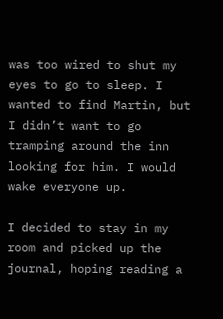was too wired to shut my eyes to go to sleep. I wanted to find Martin, but I didn’t want to go tramping around the inn looking for him. I would wake everyone up.

I decided to stay in my room and picked up the journal, hoping reading a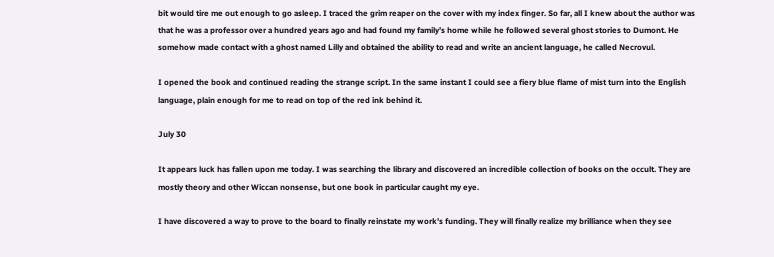bit would tire me out enough to go asleep. I traced the grim reaper on the cover with my index finger. So far, all I knew about the author was that he was a professor over a hundred years ago and had found my family’s home while he followed several ghost stories to Dumont. He somehow made contact with a ghost named Lilly and obtained the ability to read and write an ancient language, he called Necrovul.

I opened the book and continued reading the strange script. In the same instant I could see a fiery blue flame of mist turn into the English language, plain enough for me to read on top of the red ink behind it.

July 30

It appears luck has fallen upon me today. I was searching the library and discovered an incredible collection of books on the occult. They are mostly theory and other Wiccan nonsense, but one book in particular caught my eye.

I have discovered a way to prove to the board to finally reinstate my work’s funding. They will finally realize my brilliance when they see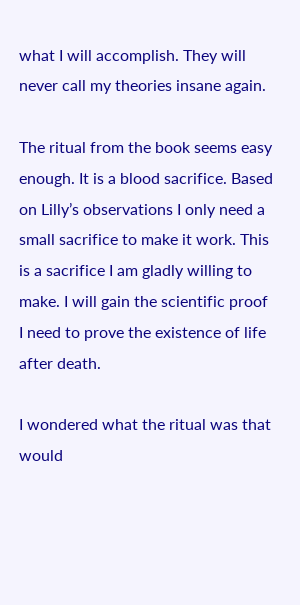what I will accomplish. They will never call my theories insane again.

The ritual from the book seems easy enough. It is a blood sacrifice. Based on Lilly’s observations I only need a small sacrifice to make it work. This is a sacrifice I am gladly willing to make. I will gain the scientific proof I need to prove the existence of life after death.

I wondered what the ritual was that would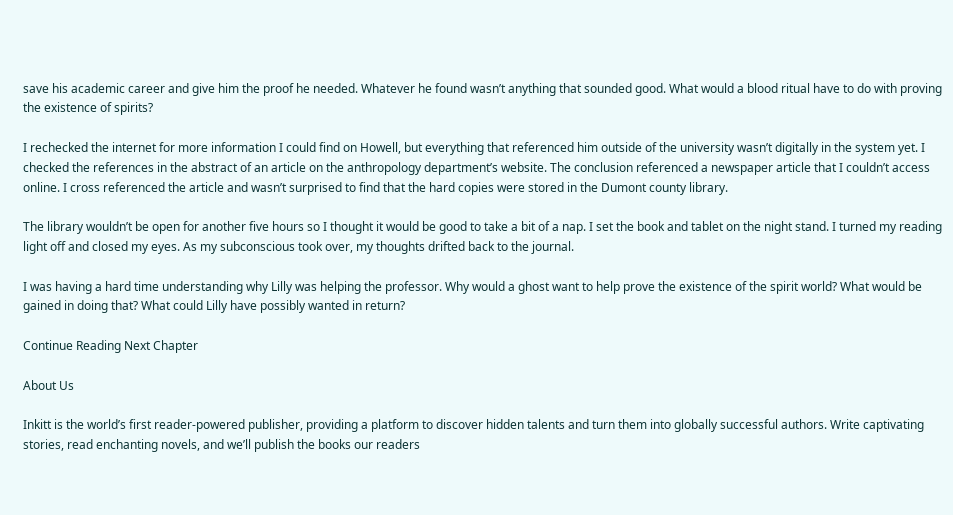save his academic career and give him the proof he needed. Whatever he found wasn’t anything that sounded good. What would a blood ritual have to do with proving the existence of spirits?

I rechecked the internet for more information I could find on Howell, but everything that referenced him outside of the university wasn’t digitally in the system yet. I checked the references in the abstract of an article on the anthropology department’s website. The conclusion referenced a newspaper article that I couldn’t access online. I cross referenced the article and wasn’t surprised to find that the hard copies were stored in the Dumont county library.

The library wouldn’t be open for another five hours so I thought it would be good to take a bit of a nap. I set the book and tablet on the night stand. I turned my reading light off and closed my eyes. As my subconscious took over, my thoughts drifted back to the journal.

I was having a hard time understanding why Lilly was helping the professor. Why would a ghost want to help prove the existence of the spirit world? What would be gained in doing that? What could Lilly have possibly wanted in return?

Continue Reading Next Chapter

About Us

Inkitt is the world’s first reader-powered publisher, providing a platform to discover hidden talents and turn them into globally successful authors. Write captivating stories, read enchanting novels, and we’ll publish the books our readers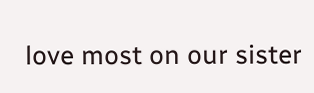love most on our sister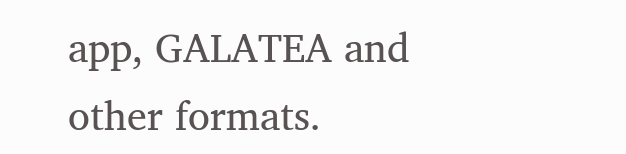app, GALATEA and other formats.